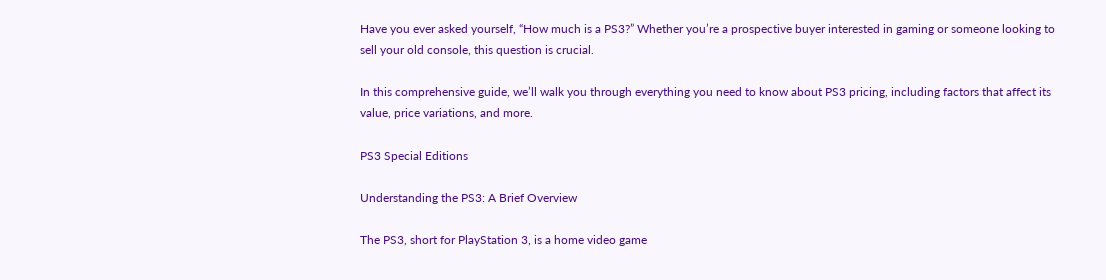Have you ever asked yourself, “How much is a PS3?” Whether you’re a prospective buyer interested in gaming or someone looking to sell your old console, this question is crucial.

In this comprehensive guide, we’ll walk you through everything you need to know about PS3 pricing, including factors that affect its value, price variations, and more.

PS3 Special Editions

Understanding the PS3: A Brief Overview

The PS3, short for PlayStation 3, is a home video game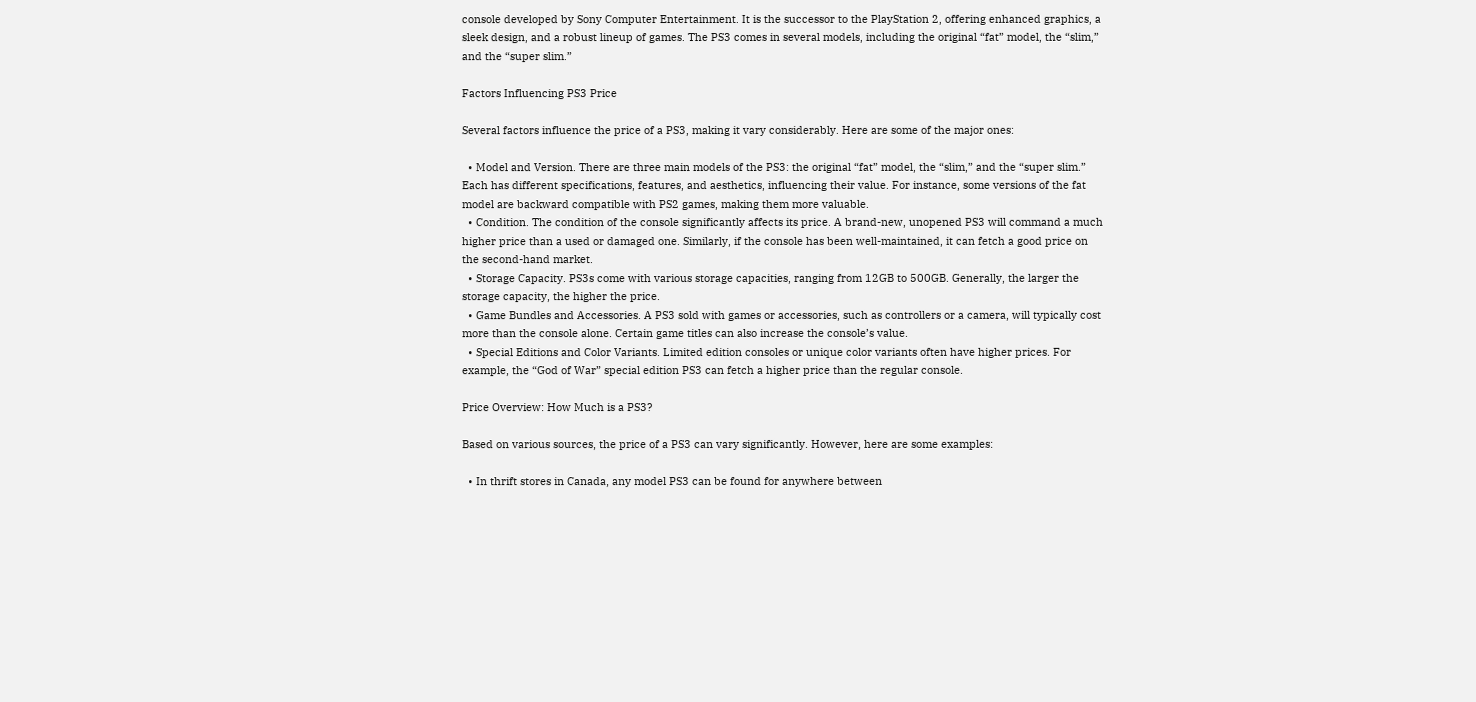console developed by Sony Computer Entertainment. It is the successor to the PlayStation 2, offering enhanced graphics, a sleek design, and a robust lineup of games. The PS3 comes in several models, including the original “fat” model, the “slim,” and the “super slim.”

Factors Influencing PS3 Price

Several factors influence the price of a PS3, making it vary considerably. Here are some of the major ones:

  • Model and Version. There are three main models of the PS3: the original “fat” model, the “slim,” and the “super slim.” Each has different specifications, features, and aesthetics, influencing their value. For instance, some versions of the fat model are backward compatible with PS2 games, making them more valuable.
  • Condition. The condition of the console significantly affects its price. A brand-new, unopened PS3 will command a much higher price than a used or damaged one. Similarly, if the console has been well-maintained, it can fetch a good price on the second-hand market.
  • Storage Capacity. PS3s come with various storage capacities, ranging from 12GB to 500GB. Generally, the larger the storage capacity, the higher the price.
  • Game Bundles and Accessories. A PS3 sold with games or accessories, such as controllers or a camera, will typically cost more than the console alone. Certain game titles can also increase the console’s value.
  • Special Editions and Color Variants. Limited edition consoles or unique color variants often have higher prices. For example, the “God of War” special edition PS3 can fetch a higher price than the regular console.

Price Overview: How Much is a PS3?

Based on various sources, the price of a PS3 can vary significantly. However, here are some examples:

  • In thrift stores in Canada, any model PS3 can be found for anywhere between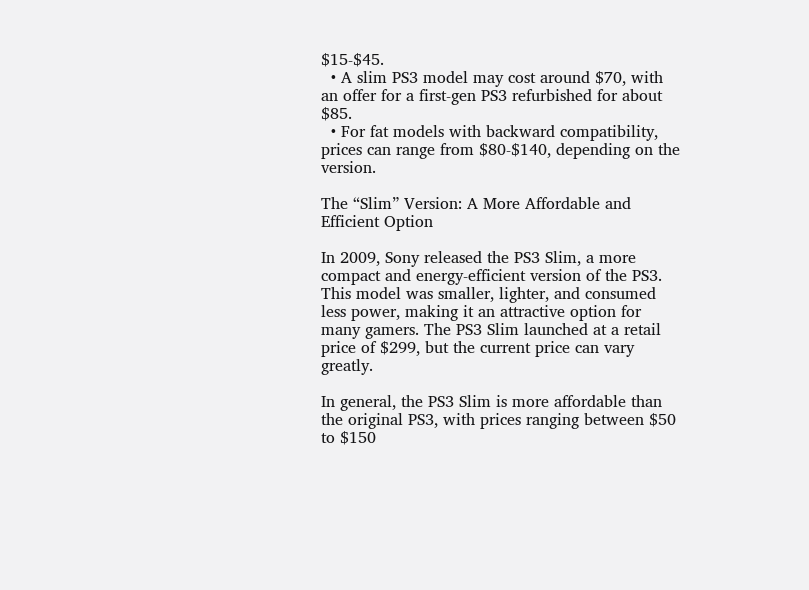$15-$45.
  • A slim PS3 model may cost around $70, with an offer for a first-gen PS3 refurbished for about $85.
  • For fat models with backward compatibility, prices can range from $80-$140, depending on the version.

The “Slim” Version: A More Affordable and Efficient Option

In 2009, Sony released the PS3 Slim, a more compact and energy-efficient version of the PS3. This model was smaller, lighter, and consumed less power, making it an attractive option for many gamers. The PS3 Slim launched at a retail price of $299, but the current price can vary greatly.

In general, the PS3 Slim is more affordable than the original PS3, with prices ranging between $50 to $150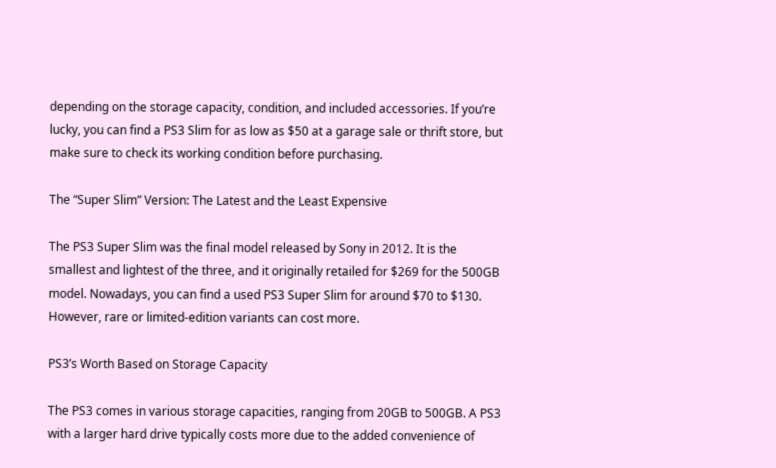depending on the storage capacity, condition, and included accessories. If you’re lucky, you can find a PS3 Slim for as low as $50 at a garage sale or thrift store, but make sure to check its working condition before purchasing.

The “Super Slim” Version: The Latest and the Least Expensive

The PS3 Super Slim was the final model released by Sony in 2012. It is the smallest and lightest of the three, and it originally retailed for $269 for the 500GB model. Nowadays, you can find a used PS3 Super Slim for around $70 to $130. However, rare or limited-edition variants can cost more.

PS3’s Worth Based on Storage Capacity

The PS3 comes in various storage capacities, ranging from 20GB to 500GB. A PS3 with a larger hard drive typically costs more due to the added convenience of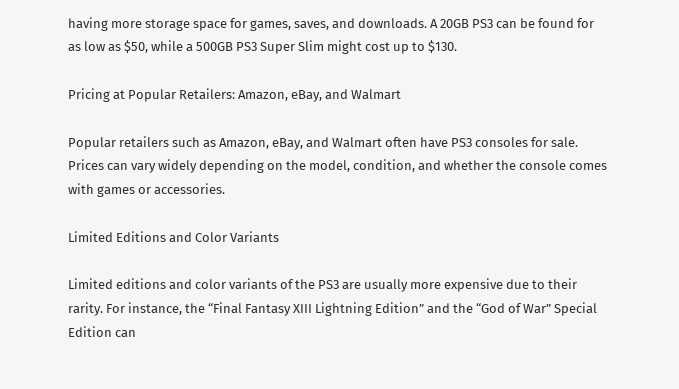having more storage space for games, saves, and downloads. A 20GB PS3 can be found for as low as $50, while a 500GB PS3 Super Slim might cost up to $130.

Pricing at Popular Retailers: Amazon, eBay, and Walmart

Popular retailers such as Amazon, eBay, and Walmart often have PS3 consoles for sale. Prices can vary widely depending on the model, condition, and whether the console comes with games or accessories.

Limited Editions and Color Variants

Limited editions and color variants of the PS3 are usually more expensive due to their rarity. For instance, the “Final Fantasy XIII Lightning Edition” and the “God of War” Special Edition can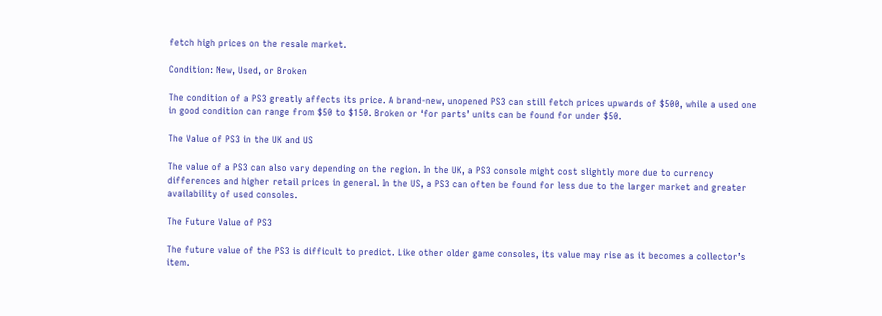fetch high prices on the resale market.

Condition: New, Used, or Broken

The condition of a PS3 greatly affects its price. A brand-new, unopened PS3 can still fetch prices upwards of $500, while a used one in good condition can range from $50 to $150. Broken or ‘for parts’ units can be found for under $50.

The Value of PS3 in the UK and US

The value of a PS3 can also vary depending on the region. In the UK, a PS3 console might cost slightly more due to currency differences and higher retail prices in general. In the US, a PS3 can often be found for less due to the larger market and greater availability of used consoles.

The Future Value of PS3

The future value of the PS3 is difficult to predict. Like other older game consoles, its value may rise as it becomes a collector’s item.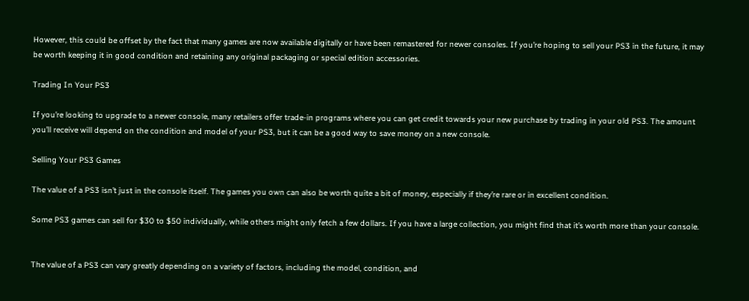However, this could be offset by the fact that many games are now available digitally or have been remastered for newer consoles. If you’re hoping to sell your PS3 in the future, it may be worth keeping it in good condition and retaining any original packaging or special edition accessories.

Trading In Your PS3

If you’re looking to upgrade to a newer console, many retailers offer trade-in programs where you can get credit towards your new purchase by trading in your old PS3. The amount you’ll receive will depend on the condition and model of your PS3, but it can be a good way to save money on a new console.

Selling Your PS3 Games

The value of a PS3 isn’t just in the console itself. The games you own can also be worth quite a bit of money, especially if they’re rare or in excellent condition.

Some PS3 games can sell for $30 to $50 individually, while others might only fetch a few dollars. If you have a large collection, you might find that it’s worth more than your console.


The value of a PS3 can vary greatly depending on a variety of factors, including the model, condition, and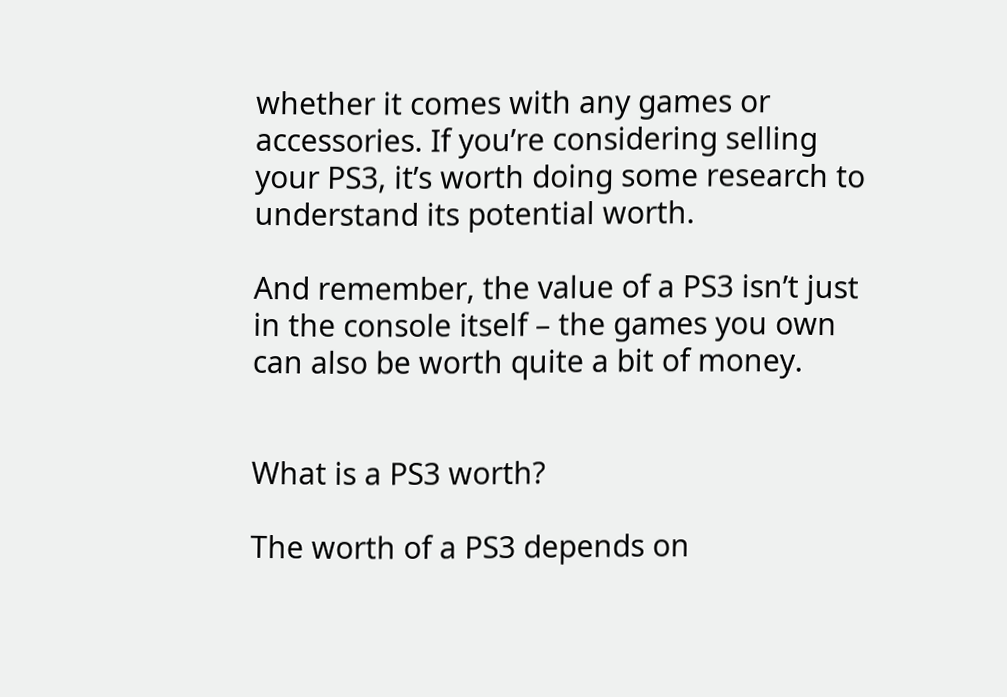whether it comes with any games or accessories. If you’re considering selling your PS3, it’s worth doing some research to understand its potential worth.

And remember, the value of a PS3 isn’t just in the console itself – the games you own can also be worth quite a bit of money.


What is a PS3 worth?

The worth of a PS3 depends on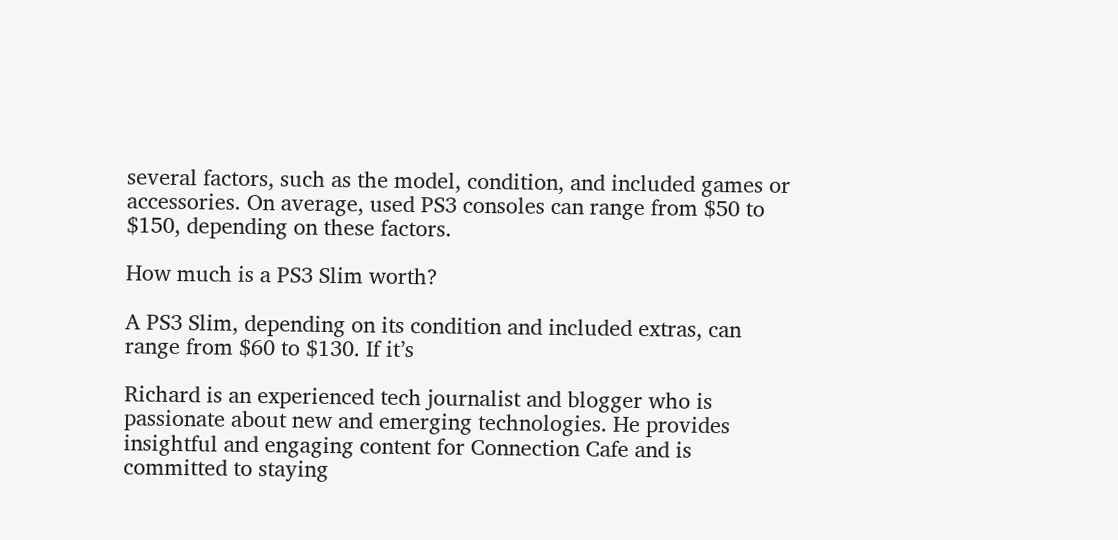several factors, such as the model, condition, and included games or accessories. On average, used PS3 consoles can range from $50 to $150, depending on these factors.

How much is a PS3 Slim worth?

A PS3 Slim, depending on its condition and included extras, can range from $60 to $130. If it’s

Richard is an experienced tech journalist and blogger who is passionate about new and emerging technologies. He provides insightful and engaging content for Connection Cafe and is committed to staying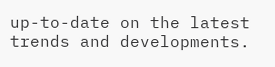up-to-date on the latest trends and developments.